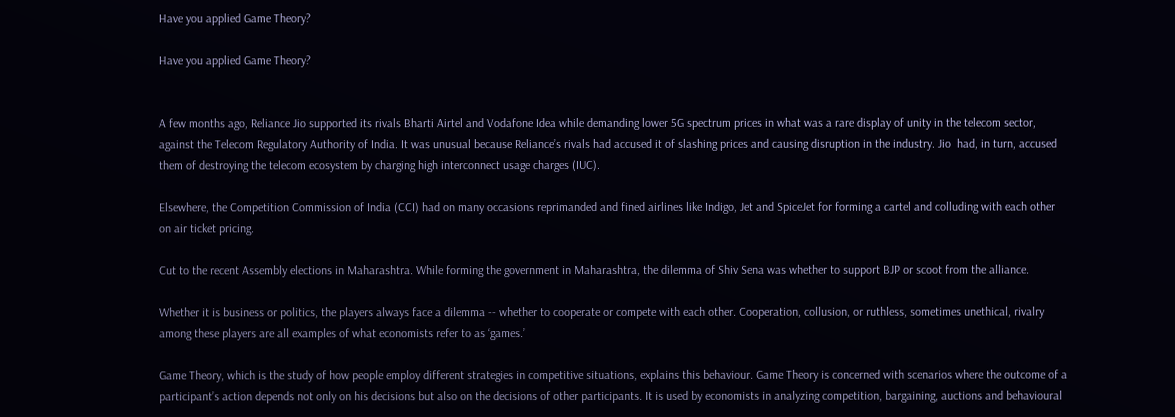Have you applied Game Theory?

Have you applied Game Theory?


A few months ago, Reliance Jio supported its rivals Bharti Airtel and Vodafone Idea while demanding lower 5G spectrum prices in what was a rare display of unity in the telecom sector, against the Telecom Regulatory Authority of India. It was unusual because Reliance’s rivals had accused it of slashing prices and causing disruption in the industry. Jio  had, in turn, accused them of destroying the telecom ecosystem by charging high interconnect usage charges (IUC).

Elsewhere, the Competition Commission of India (CCI) had on many occasions reprimanded and fined airlines like Indigo, Jet and SpiceJet for forming a cartel and colluding with each other on air ticket pricing.

Cut to the recent Assembly elections in Maharashtra. While forming the government in Maharashtra, the dilemma of Shiv Sena was whether to support BJP or scoot from the alliance.

Whether it is business or politics, the players always face a dilemma -- whether to cooperate or compete with each other. Cooperation, collusion, or ruthless, sometimes unethical, rivalry among these players are all examples of what economists refer to as ‘games.’

Game Theory, which is the study of how people employ different strategies in competitive situations, explains this behaviour. Game Theory is concerned with scenarios where the outcome of a participant’s action depends not only on his decisions but also on the decisions of other participants. It is used by economists in analyzing competition, bargaining, auctions and behavioural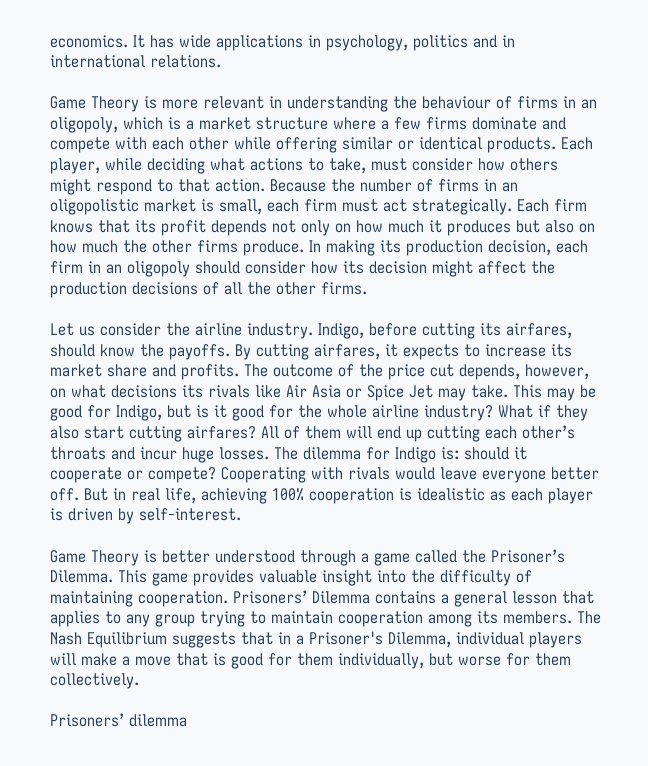economics. It has wide applications in psychology, politics and in international relations.

Game Theory is more relevant in understanding the behaviour of firms in an oligopoly, which is a market structure where a few firms dominate and compete with each other while offering similar or identical products. Each player, while deciding what actions to take, must consider how others might respond to that action. Because the number of firms in an oligopolistic market is small, each firm must act strategically. Each firm knows that its profit depends not only on how much it produces but also on how much the other firms produce. In making its production decision, each firm in an oligopoly should consider how its decision might affect the production decisions of all the other firms.

Let us consider the airline industry. Indigo, before cutting its airfares, should know the payoffs. By cutting airfares, it expects to increase its market share and profits. The outcome of the price cut depends, however, on what decisions its rivals like Air Asia or Spice Jet may take. This may be good for Indigo, but is it good for the whole airline industry? What if they also start cutting airfares? All of them will end up cutting each other’s throats and incur huge losses. The dilemma for Indigo is: should it cooperate or compete? Cooperating with rivals would leave everyone better off. But in real life, achieving 100% cooperation is idealistic as each player is driven by self-interest.

Game Theory is better understood through a game called the Prisoner’s Dilemma. This game provides valuable insight into the difficulty of maintaining cooperation. Prisoners’ Dilemma contains a general lesson that applies to any group trying to maintain cooperation among its members. The Nash Equilibrium suggests that in a Prisoner's Dilemma, individual players will make a move that is good for them individually, but worse for them collectively.

Prisoners’ dilemma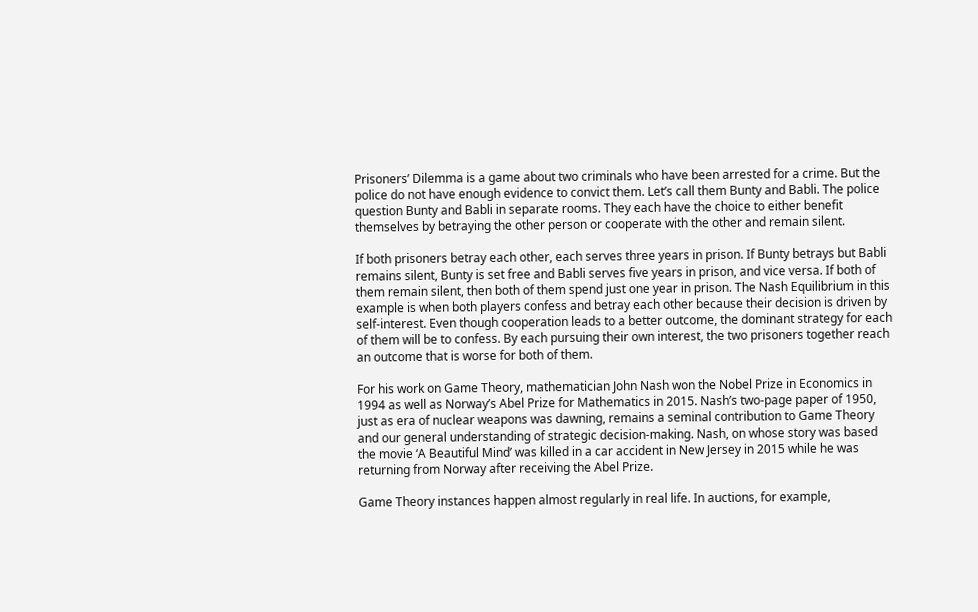Prisoners’ Dilemma is a game about two criminals who have been arrested for a crime. But the police do not have enough evidence to convict them. Let’s call them Bunty and Babli. The police question Bunty and Babli in separate rooms. They each have the choice to either benefit themselves by betraying the other person or cooperate with the other and remain silent.

If both prisoners betray each other, each serves three years in prison. If Bunty betrays but Babli remains silent, Bunty is set free and Babli serves five years in prison, and vice versa. If both of them remain silent, then both of them spend just one year in prison. The Nash Equilibrium in this example is when both players confess and betray each other because their decision is driven by self-interest. Even though cooperation leads to a better outcome, the dominant strategy for each of them will be to confess. By each pursuing their own interest, the two prisoners together reach an outcome that is worse for both of them.

For his work on Game Theory, mathematician John Nash won the Nobel Prize in Economics in 1994 as well as Norway’s Abel Prize for Mathematics in 2015. Nash’s two-page paper of 1950, just as era of nuclear weapons was dawning, remains a seminal contribution to Game Theory and our general understanding of strategic decision-making. Nash, on whose story was based the movie ‘A Beautiful Mind’ was killed in a car accident in New Jersey in 2015 while he was returning from Norway after receiving the Abel Prize.

Game Theory instances happen almost regularly in real life. In auctions, for example,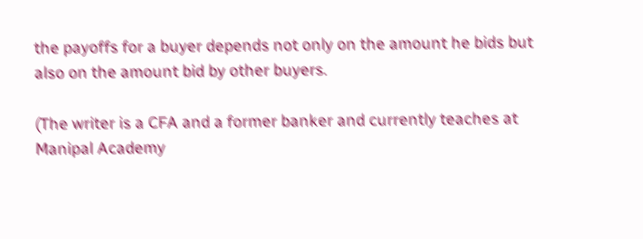the payoffs for a buyer depends not only on the amount he bids but also on the amount bid by other buyers.

(The writer is a CFA and a former banker and currently teaches at Manipal Academy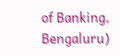of Banking, Bengaluru)